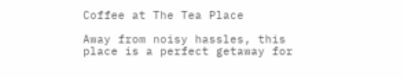Coffee at The Tea Place

Away from noisy hassles, this place is a perfect getaway for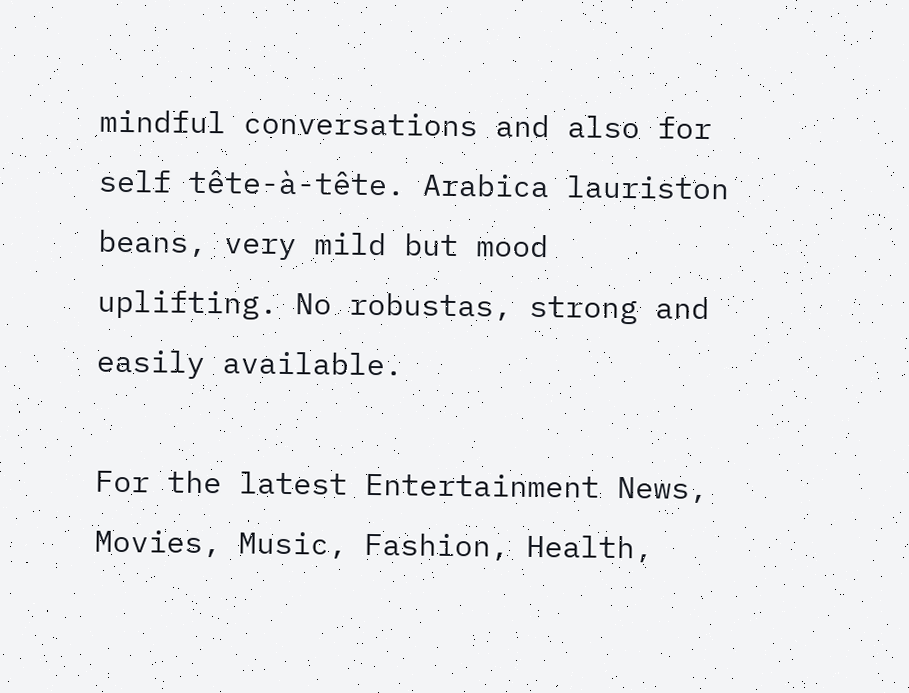mindful conversations and also for self tête-à-tête. Arabica lauriston beans, very mild but mood uplifting. No robustas, strong and easily available.

For the latest Entertainment News, Movies, Music, Fashion, Health,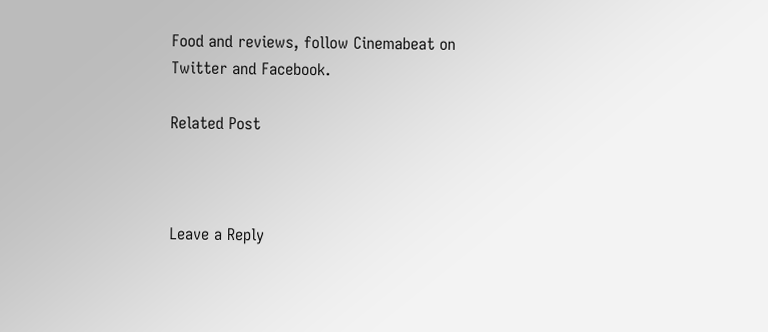Food and reviews, follow Cinemabeat on Twitter and Facebook.

Related Post



Leave a Reply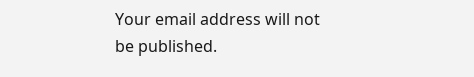Your email address will not be published.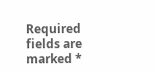Required fields are marked *